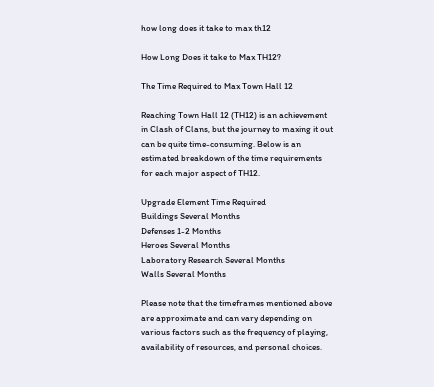how long does it take to max th12

How Long Does it take to Max TH12?

The Time Required to Max Town Hall 12

Reaching Town Hall 12 (TH12) is an achievement in Clash of Clans, but the journey to maxing it out can be quite time-consuming. Below is an estimated breakdown of the time requirements for each major aspect of TH12.

Upgrade Element Time Required
Buildings Several Months
Defenses 1-2 Months
Heroes Several Months
Laboratory Research Several Months
Walls Several Months

Please note that the timeframes mentioned above are approximate and can vary depending on various factors such as the frequency of playing, availability of resources, and personal choices.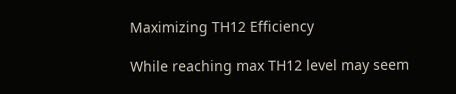Maximizing TH12 Efficiency

While reaching max TH12 level may seem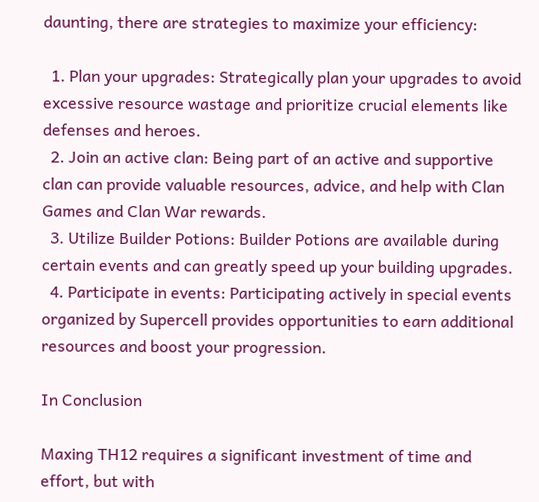daunting, there are strategies to maximize your efficiency:

  1. Plan your upgrades: Strategically plan your upgrades to avoid excessive resource wastage and prioritize crucial elements like defenses and heroes.
  2. Join an active clan: Being part of an active and supportive clan can provide valuable resources, advice, and help with Clan Games and Clan War rewards.
  3. Utilize Builder Potions: Builder Potions are available during certain events and can greatly speed up your building upgrades.
  4. Participate in events: Participating actively in special events organized by Supercell provides opportunities to earn additional resources and boost your progression.

In Conclusion

Maxing TH12 requires a significant investment of time and effort, but with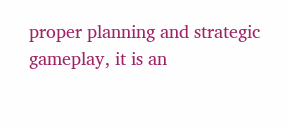proper planning and strategic gameplay, it is an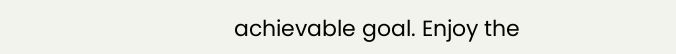achievable goal. Enjoy the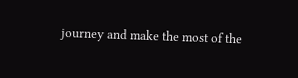journey and make the most of the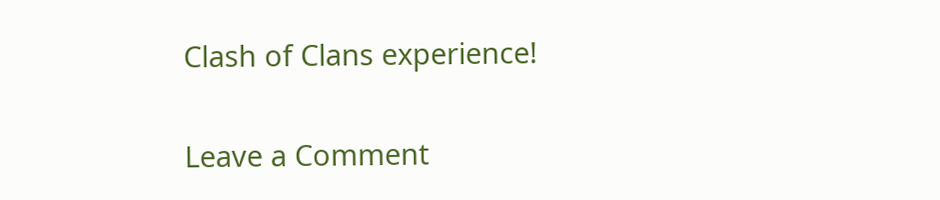Clash of Clans experience!

Leave a Comment